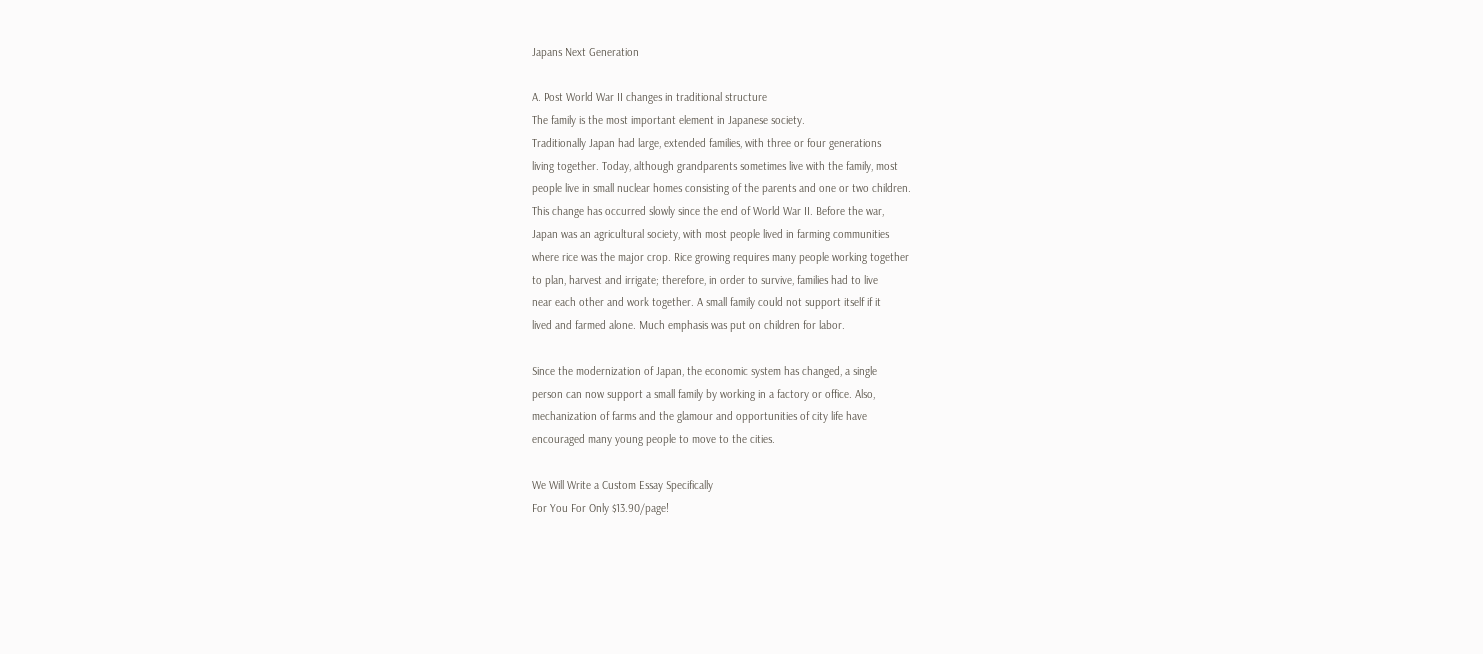Japans Next Generation

A. Post World War II changes in traditional structure
The family is the most important element in Japanese society.
Traditionally Japan had large, extended families, with three or four generations
living together. Today, although grandparents sometimes live with the family, most
people live in small nuclear homes consisting of the parents and one or two children.
This change has occurred slowly since the end of World War II. Before the war,
Japan was an agricultural society, with most people lived in farming communities
where rice was the major crop. Rice growing requires many people working together
to plan, harvest and irrigate; therefore, in order to survive, families had to live
near each other and work together. A small family could not support itself if it
lived and farmed alone. Much emphasis was put on children for labor.

Since the modernization of Japan, the economic system has changed, a single
person can now support a small family by working in a factory or office. Also,
mechanization of farms and the glamour and opportunities of city life have
encouraged many young people to move to the cities.

We Will Write a Custom Essay Specifically
For You For Only $13.90/page!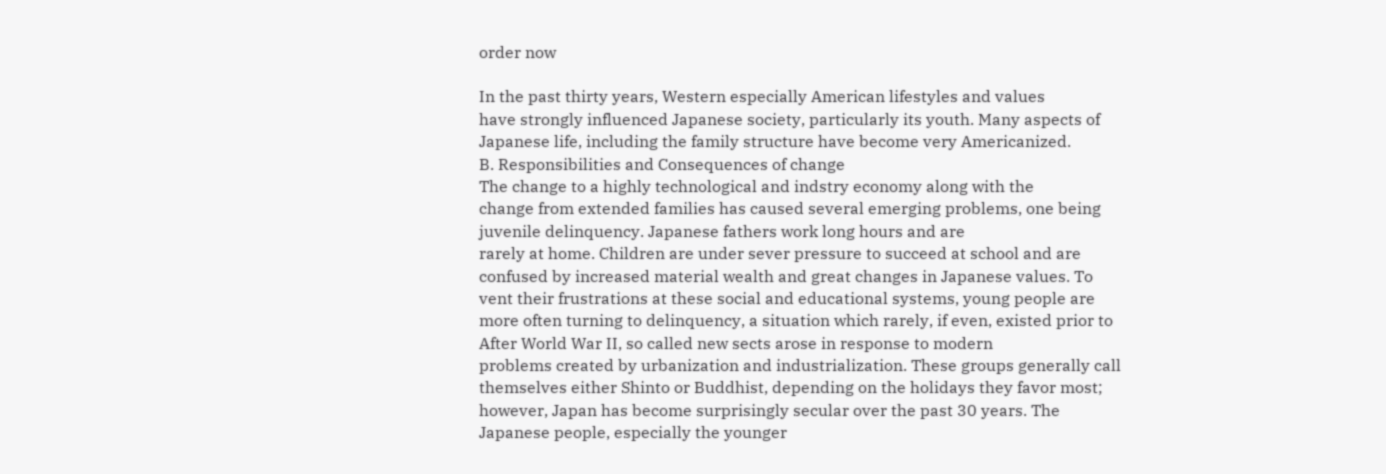order now

In the past thirty years, Western especially American lifestyles and values
have strongly influenced Japanese society, particularly its youth. Many aspects of
Japanese life, including the family structure have become very Americanized.
B. Responsibilities and Consequences of change
The change to a highly technological and indstry economy along with the
change from extended families has caused several emerging problems, one being
juvenile delinquency. Japanese fathers work long hours and are
rarely at home. Children are under sever pressure to succeed at school and are
confused by increased material wealth and great changes in Japanese values. To
vent their frustrations at these social and educational systems, young people are
more often turning to delinquency, a situation which rarely, if even, existed prior to
After World War II, so called new sects arose in response to modern
problems created by urbanization and industrialization. These groups generally call
themselves either Shinto or Buddhist, depending on the holidays they favor most;
however, Japan has become surprisingly secular over the past 30 years. The
Japanese people, especially the younger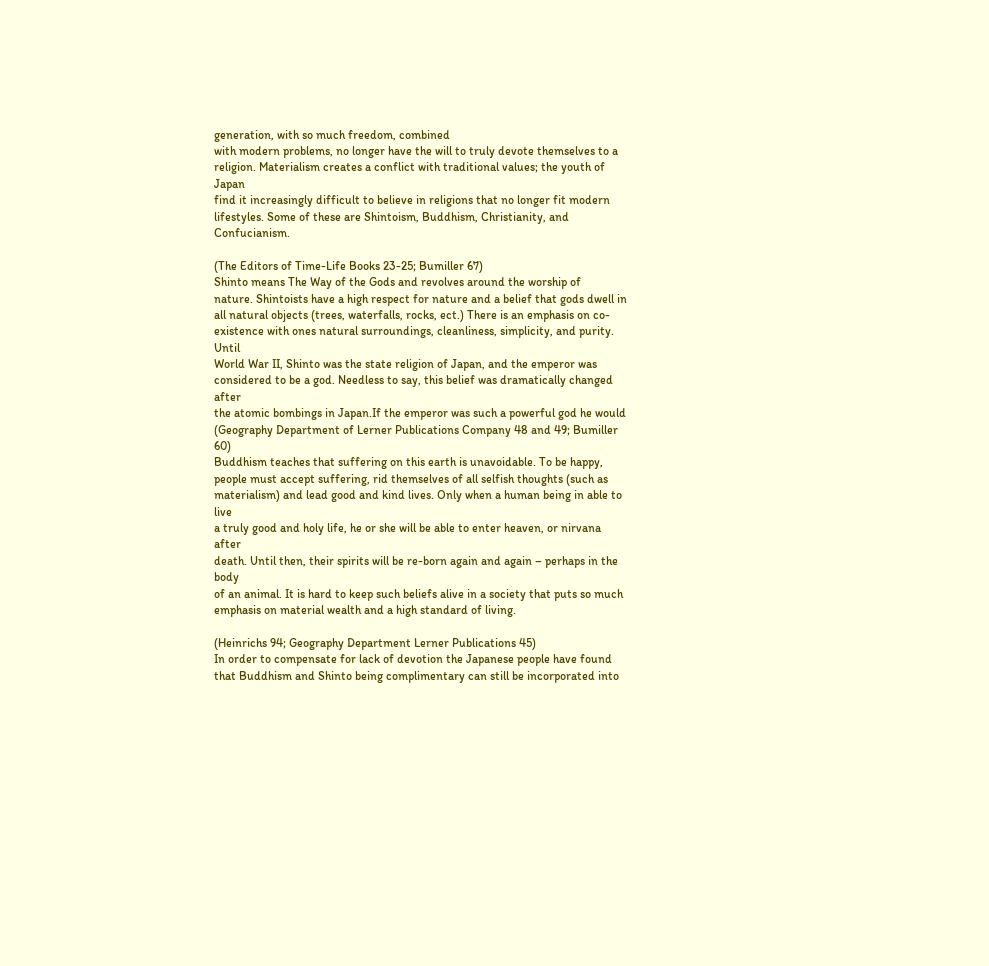generation, with so much freedom, combined
with modern problems, no longer have the will to truly devote themselves to a
religion. Materialism creates a conflict with traditional values; the youth of Japan
find it increasingly difficult to believe in religions that no longer fit modern
lifestyles. Some of these are Shintoism, Buddhism, Christianity, and Confucianism.

(The Editors of Time-Life Books 23-25; Bumiller 67)
Shinto means The Way of the Gods and revolves around the worship of
nature. Shintoists have a high respect for nature and a belief that gods dwell in
all natural objects (trees, waterfalls, rocks, ect.) There is an emphasis on co-
existence with ones natural surroundings, cleanliness, simplicity, and purity. Until
World War II, Shinto was the state religion of Japan, and the emperor was
considered to be a god. Needless to say, this belief was dramatically changed after
the atomic bombings in Japan.If the emperor was such a powerful god he would
(Geography Department of Lerner Publications Company 48 and 49; Bumiller 60)
Buddhism teaches that suffering on this earth is unavoidable. To be happy,
people must accept suffering, rid themselves of all selfish thoughts (such as
materialism) and lead good and kind lives. Only when a human being in able to live
a truly good and holy life, he or she will be able to enter heaven, or nirvana after
death. Until then, their spirits will be re-born again and again – perhaps in the body
of an animal. It is hard to keep such beliefs alive in a society that puts so much
emphasis on material wealth and a high standard of living.

(Heinrichs 94; Geography Department Lerner Publications 45)
In order to compensate for lack of devotion the Japanese people have found
that Buddhism and Shinto being complimentary can still be incorporated into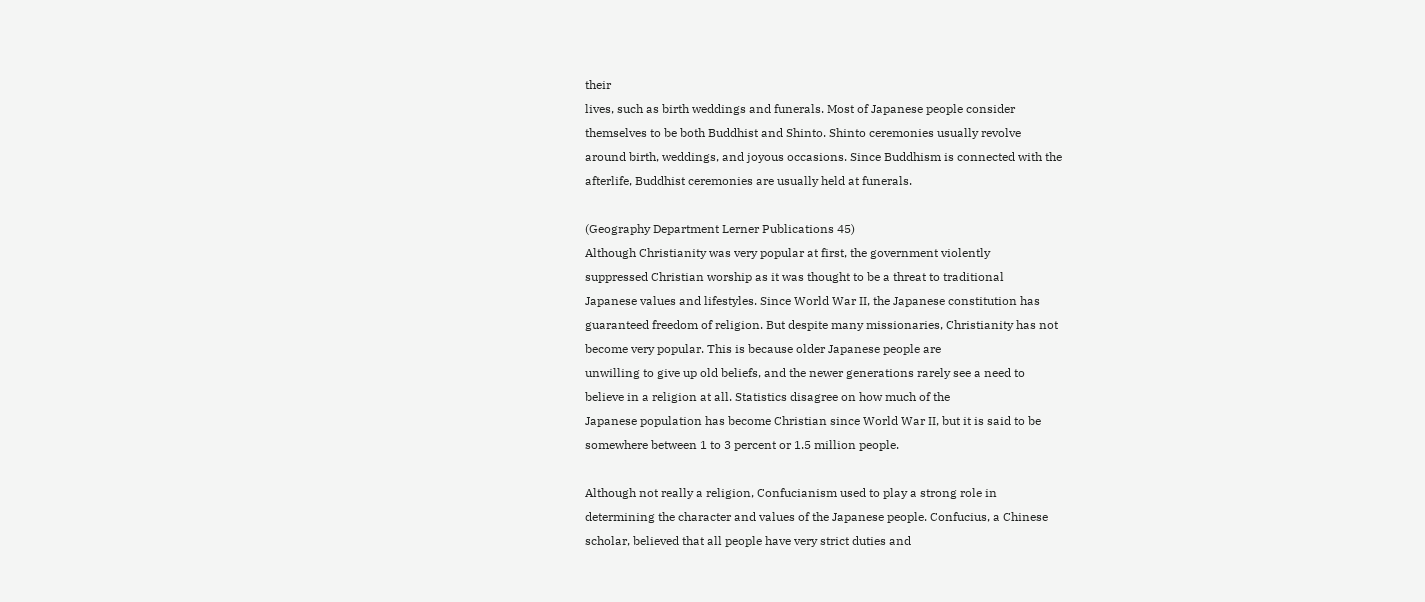their
lives, such as birth weddings and funerals. Most of Japanese people consider
themselves to be both Buddhist and Shinto. Shinto ceremonies usually revolve
around birth, weddings, and joyous occasions. Since Buddhism is connected with the
afterlife, Buddhist ceremonies are usually held at funerals.

(Geography Department Lerner Publications 45)
Although Christianity was very popular at first, the government violently
suppressed Christian worship as it was thought to be a threat to traditional
Japanese values and lifestyles. Since World War II, the Japanese constitution has
guaranteed freedom of religion. But despite many missionaries, Christianity has not
become very popular. This is because older Japanese people are
unwilling to give up old beliefs, and the newer generations rarely see a need to
believe in a religion at all. Statistics disagree on how much of the
Japanese population has become Christian since World War II, but it is said to be
somewhere between 1 to 3 percent or 1.5 million people.

Although not really a religion, Confucianism used to play a strong role in
determining the character and values of the Japanese people. Confucius, a Chinese
scholar, believed that all people have very strict duties and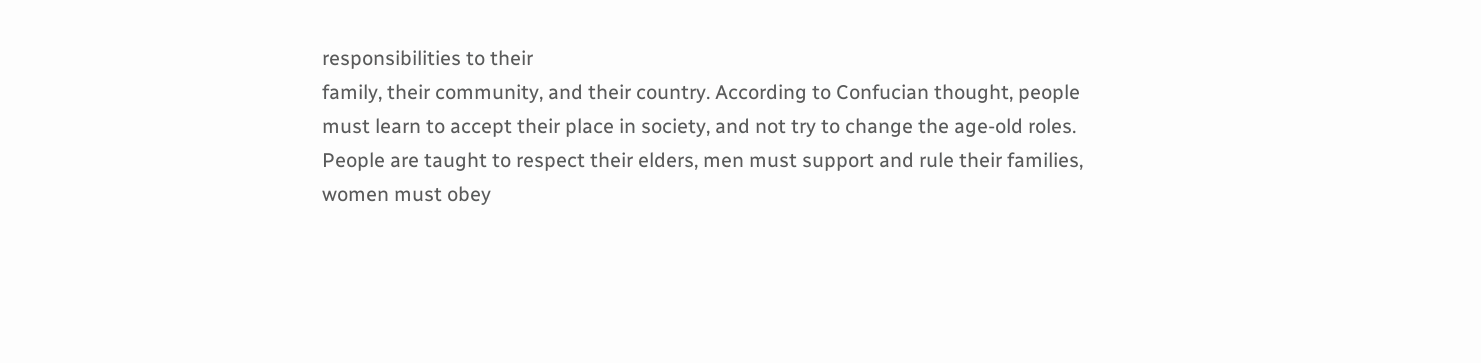responsibilities to their
family, their community, and their country. According to Confucian thought, people
must learn to accept their place in society, and not try to change the age-old roles.
People are taught to respect their elders, men must support and rule their families,
women must obey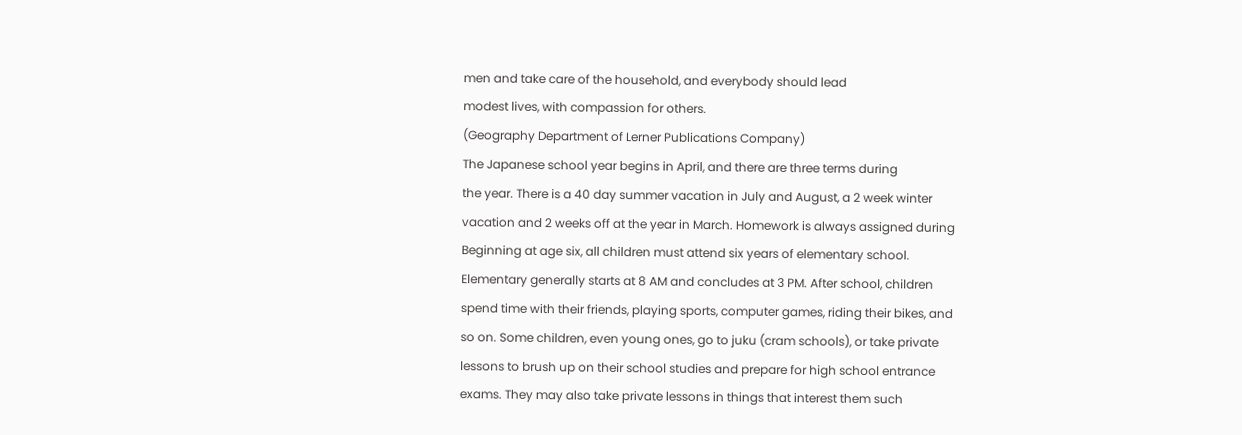men and take care of the household, and everybody should lead
modest lives, with compassion for others.
(Geography Department of Lerner Publications Company)
The Japanese school year begins in April, and there are three terms during
the year. There is a 40 day summer vacation in July and August, a 2 week winter
vacation and 2 weeks off at the year in March. Homework is always assigned during
Beginning at age six, all children must attend six years of elementary school.
Elementary generally starts at 8 AM and concludes at 3 PM. After school, children
spend time with their friends, playing sports, computer games, riding their bikes, and
so on. Some children, even young ones, go to juku (cram schools), or take private
lessons to brush up on their school studies and prepare for high school entrance
exams. They may also take private lessons in things that interest them such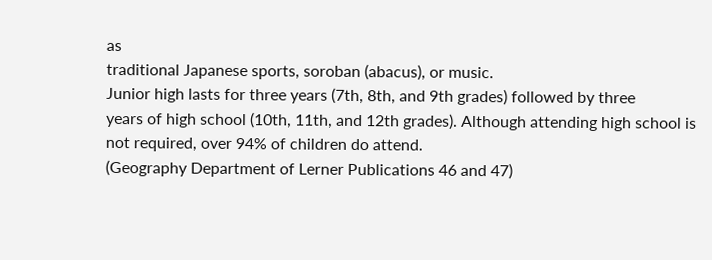as
traditional Japanese sports, soroban (abacus), or music.
Junior high lasts for three years (7th, 8th, and 9th grades) followed by three
years of high school (10th, 11th, and 12th grades). Although attending high school is
not required, over 94% of children do attend.
(Geography Department of Lerner Publications 46 and 47)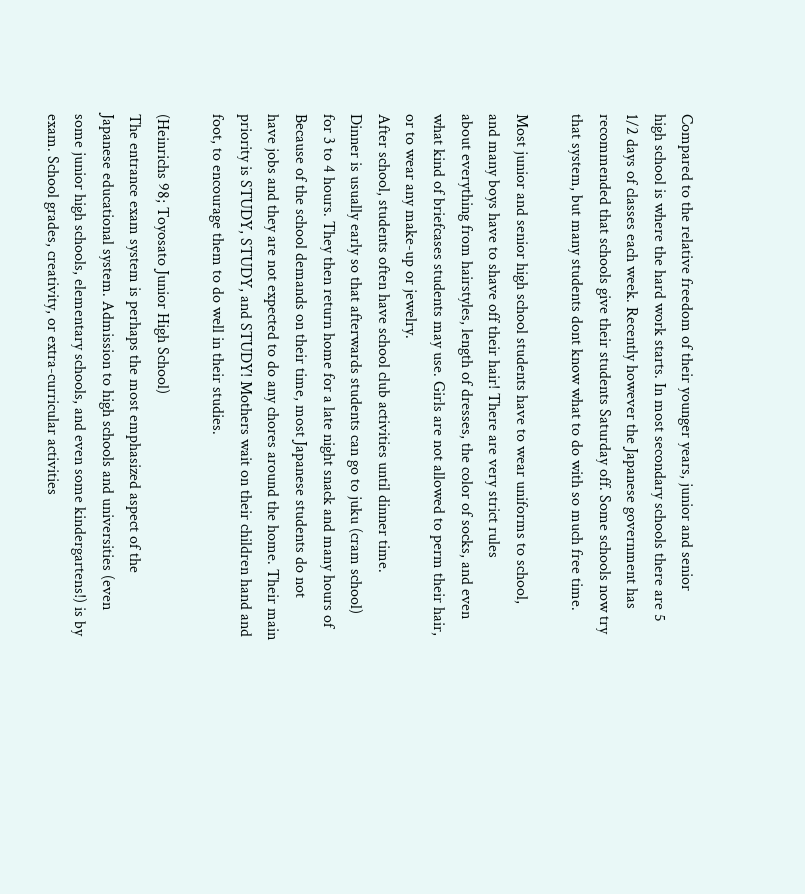Compared to the relative freedom of their younger years, junior and senior
high school is where the hard work starts. In most secondary schools there are 5
1/2 days of classes each week. Recently however the Japanese government has
recommended that schools give their students Saturday off. Some schools now try
that system, but many students dont know what to do with so much free time.

Most junior and senior high school students have to wear uniforms to school,
and many boys have to shave off their hair! There are very strict rules
about everything from hairstyles, length of dresses, the color of socks, and even
what kind of briefcases students may use. Girls are not allowed to perm their hair,
or to wear any make-up or jewelry.
After school, students often have school club activities until dinner time.
Dinner is usually early so that afterwards students can go to juku (cram school)
for 3 to 4 hours. They then return home for a late night snack and many hours of
Because of the school demands on their time, most Japanese students do not
have jobs and they are not expected to do any chores around the home. Their main
priority is STUDY, STUDY, and STUDY! Mothers wait on their children hand and
foot, to encourage them to do well in their studies.

(Heinrichs 98; Toyosato Junior High School)
The entrance exam system is perhaps the most emphasized aspect of the
Japanese educational system. Admission to high schools and universities (even
some junior high schools, elementary schools, and even some kindergartens!) is by
exam. School grades, creativity, or extra-curricular activities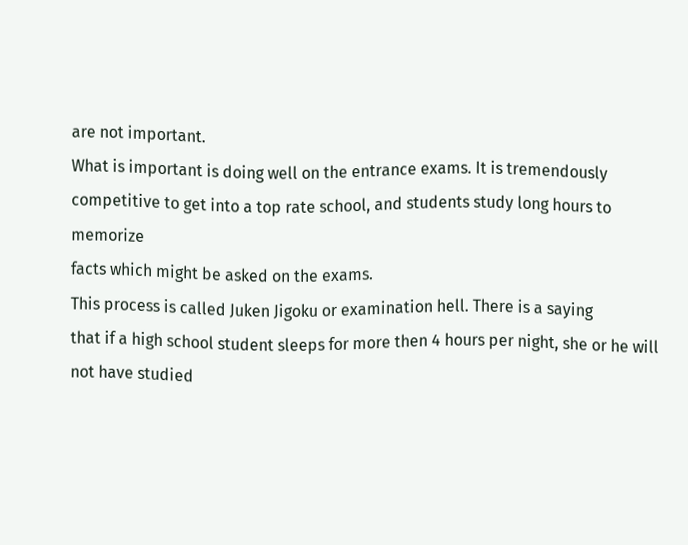are not important.
What is important is doing well on the entrance exams. It is tremendously
competitive to get into a top rate school, and students study long hours to memorize
facts which might be asked on the exams.
This process is called Juken Jigoku or examination hell. There is a saying
that if a high school student sleeps for more then 4 hours per night, she or he will
not have studied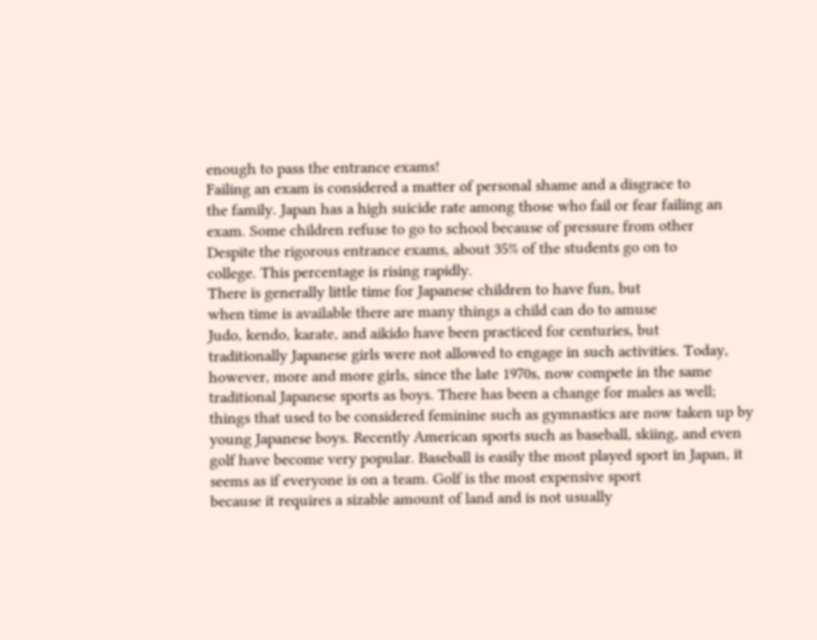enough to pass the entrance exams!
Failing an exam is considered a matter of personal shame and a disgrace to
the family. Japan has a high suicide rate among those who fail or fear failing an
exam. Some children refuse to go to school because of pressure from other
Despite the rigorous entrance exams, about 35% of the students go on to
college. This percentage is rising rapidly.
There is generally little time for Japanese children to have fun, but
when time is available there are many things a child can do to amuse
Judo, kendo, karate, and aikido have been practiced for centuries, but
traditionally Japanese girls were not allowed to engage in such activities. Today,
however, more and more girls, since the late 1970s, now compete in the same
traditional Japanese sports as boys. There has been a change for males as well;
things that used to be considered feminine such as gymnastics are now taken up by
young Japanese boys. Recently American sports such as baseball, skiing, and even
golf have become very popular. Baseball is easily the most played sport in Japan, it
seems as if everyone is on a team. Golf is the most expensive sport
because it requires a sizable amount of land and is not usually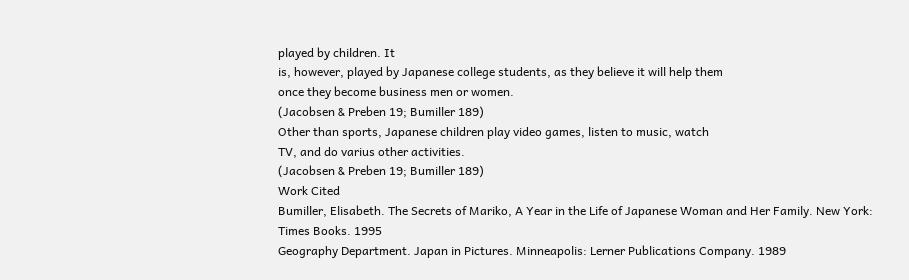played by children. It
is, however, played by Japanese college students, as they believe it will help them
once they become business men or women.
(Jacobsen & Preben 19; Bumiller 189)
Other than sports, Japanese children play video games, listen to music, watch
TV, and do varius other activities.
(Jacobsen & Preben 19; Bumiller 189)
Work Cited
Bumiller, Elisabeth. The Secrets of Mariko, A Year in the Life of Japanese Woman and Her Family. New York: Times Books. 1995
Geography Department. Japan in Pictures. Minneapolis: Lerner Publications Company. 1989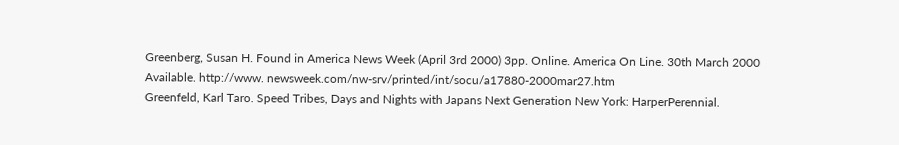Greenberg, Susan H. Found in America News Week (April 3rd 2000) 3pp. Online. America On Line. 30th March 2000
Available. http://www. newsweek.com/nw-srv/printed/int/socu/a17880-2000mar27.htm
Greenfeld, Karl Taro. Speed Tribes, Days and Nights with Japans Next Generation New York: HarperPerennial.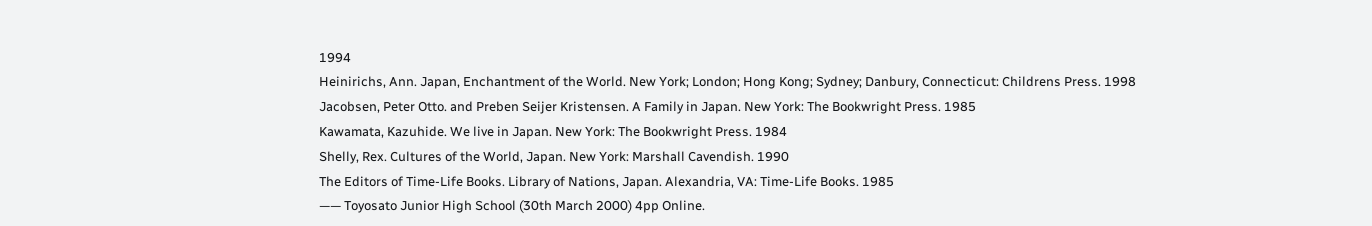1994
Heinirichs, Ann. Japan, Enchantment of the World. New York; London; Hong Kong; Sydney; Danbury, Connecticut: Childrens Press. 1998
Jacobsen, Peter Otto. and Preben Seijer Kristensen. A Family in Japan. New York: The Bookwright Press. 1985
Kawamata, Kazuhide. We live in Japan. New York: The Bookwright Press. 1984
Shelly, Rex. Cultures of the World, Japan. New York: Marshall Cavendish. 1990
The Editors of Time-Life Books. Library of Nations, Japan. Alexandria, VA: Time-Life Books. 1985
—— Toyosato Junior High School (30th March 2000) 4pp Online.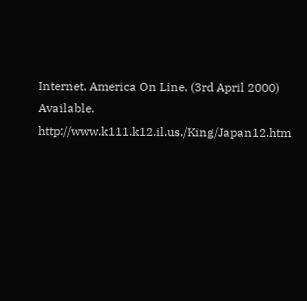Internet. America On Line. (3rd April 2000) Available. http://www.k111.k12.il.us./King/Japan12.htm